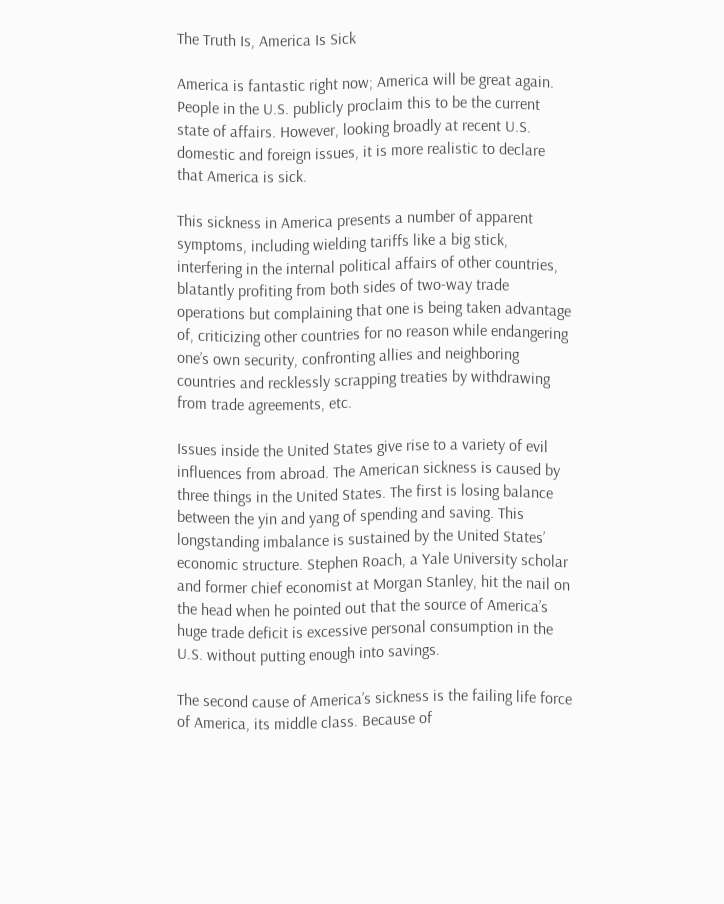The Truth Is, America Is Sick

America is fantastic right now; America will be great again. People in the U.S. publicly proclaim this to be the current state of affairs. However, looking broadly at recent U.S. domestic and foreign issues, it is more realistic to declare that America is sick.

This sickness in America presents a number of apparent symptoms, including wielding tariffs like a big stick, interfering in the internal political affairs of other countries, blatantly profiting from both sides of two-way trade operations but complaining that one is being taken advantage of, criticizing other countries for no reason while endangering one’s own security, confronting allies and neighboring countries and recklessly scrapping treaties by withdrawing from trade agreements, etc.

Issues inside the United States give rise to a variety of evil influences from abroad. The American sickness is caused by three things in the United States. The first is losing balance between the yin and yang of spending and saving. This longstanding imbalance is sustained by the United States’ economic structure. Stephen Roach, a Yale University scholar and former chief economist at Morgan Stanley, hit the nail on the head when he pointed out that the source of America’s huge trade deficit is excessive personal consumption in the U.S. without putting enough into savings.

The second cause of America’s sickness is the failing life force of America, its middle class. Because of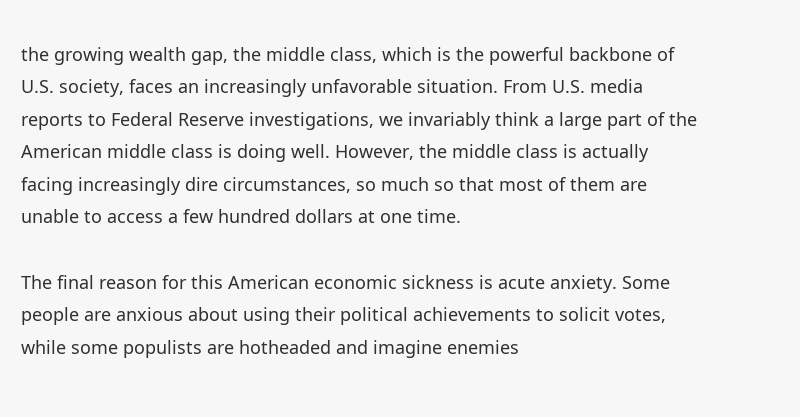the growing wealth gap, the middle class, which is the powerful backbone of U.S. society, faces an increasingly unfavorable situation. From U.S. media reports to Federal Reserve investigations, we invariably think a large part of the American middle class is doing well. However, the middle class is actually facing increasingly dire circumstances, so much so that most of them are unable to access a few hundred dollars at one time.

The final reason for this American economic sickness is acute anxiety. Some people are anxious about using their political achievements to solicit votes, while some populists are hotheaded and imagine enemies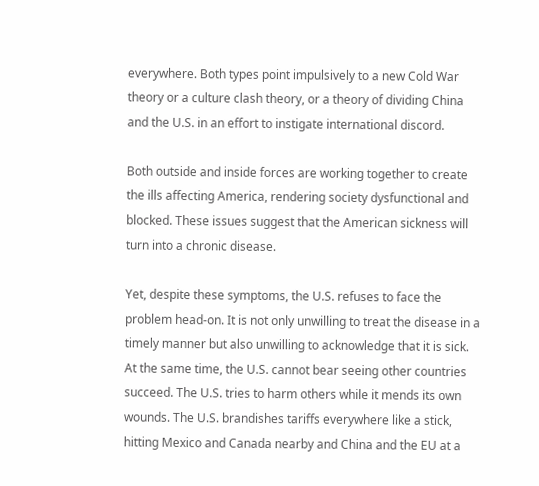everywhere. Both types point impulsively to a new Cold War theory or a culture clash theory, or a theory of dividing China and the U.S. in an effort to instigate international discord.

Both outside and inside forces are working together to create the ills affecting America, rendering society dysfunctional and blocked. These issues suggest that the American sickness will turn into a chronic disease.

Yet, despite these symptoms, the U.S. refuses to face the problem head-on. It is not only unwilling to treat the disease in a timely manner but also unwilling to acknowledge that it is sick. At the same time, the U.S. cannot bear seeing other countries succeed. The U.S. tries to harm others while it mends its own wounds. The U.S. brandishes tariffs everywhere like a stick, hitting Mexico and Canada nearby and China and the EU at a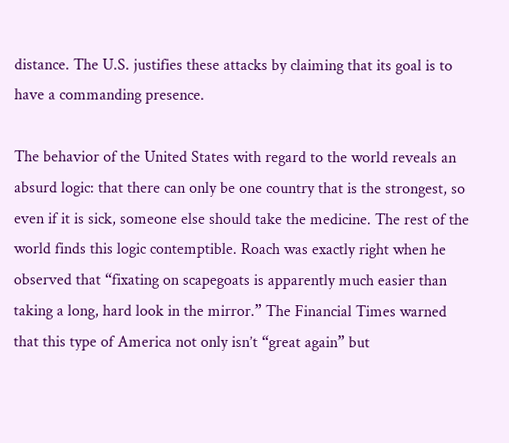distance. The U.S. justifies these attacks by claiming that its goal is to have a commanding presence.

The behavior of the United States with regard to the world reveals an absurd logic: that there can only be one country that is the strongest, so even if it is sick, someone else should take the medicine. The rest of the world finds this logic contemptible. Roach was exactly right when he observed that “fixating on scapegoats is apparently much easier than taking a long, hard look in the mirror.” The Financial Times warned that this type of America not only isn’t “great again” but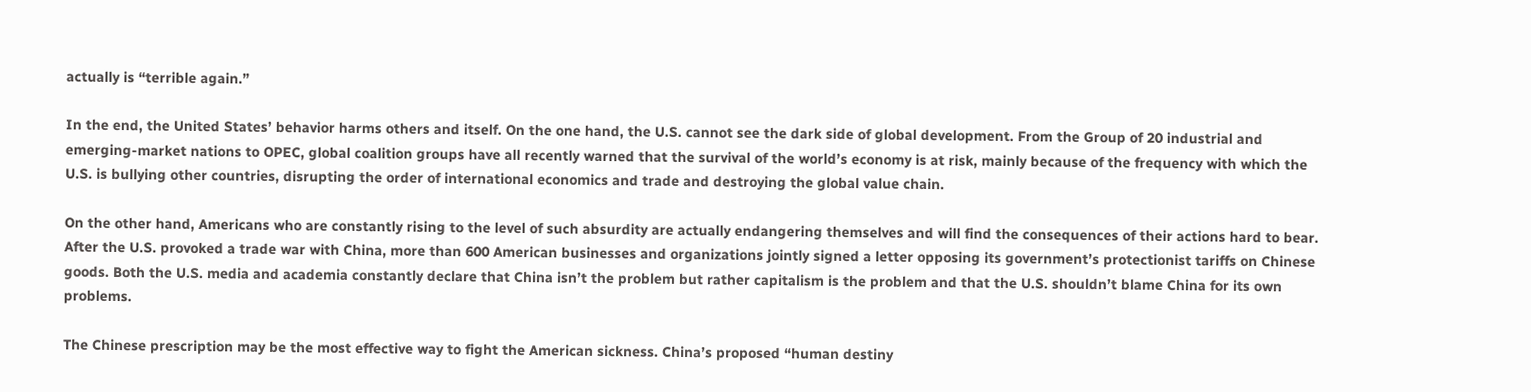actually is “terrible again.”

In the end, the United States’ behavior harms others and itself. On the one hand, the U.S. cannot see the dark side of global development. From the Group of 20 industrial and emerging-market nations to OPEC, global coalition groups have all recently warned that the survival of the world’s economy is at risk, mainly because of the frequency with which the U.S. is bullying other countries, disrupting the order of international economics and trade and destroying the global value chain.

On the other hand, Americans who are constantly rising to the level of such absurdity are actually endangering themselves and will find the consequences of their actions hard to bear. After the U.S. provoked a trade war with China, more than 600 American businesses and organizations jointly signed a letter opposing its government’s protectionist tariffs on Chinese goods. Both the U.S. media and academia constantly declare that China isn’t the problem but rather capitalism is the problem and that the U.S. shouldn’t blame China for its own problems.

The Chinese prescription may be the most effective way to fight the American sickness. China’s proposed “human destiny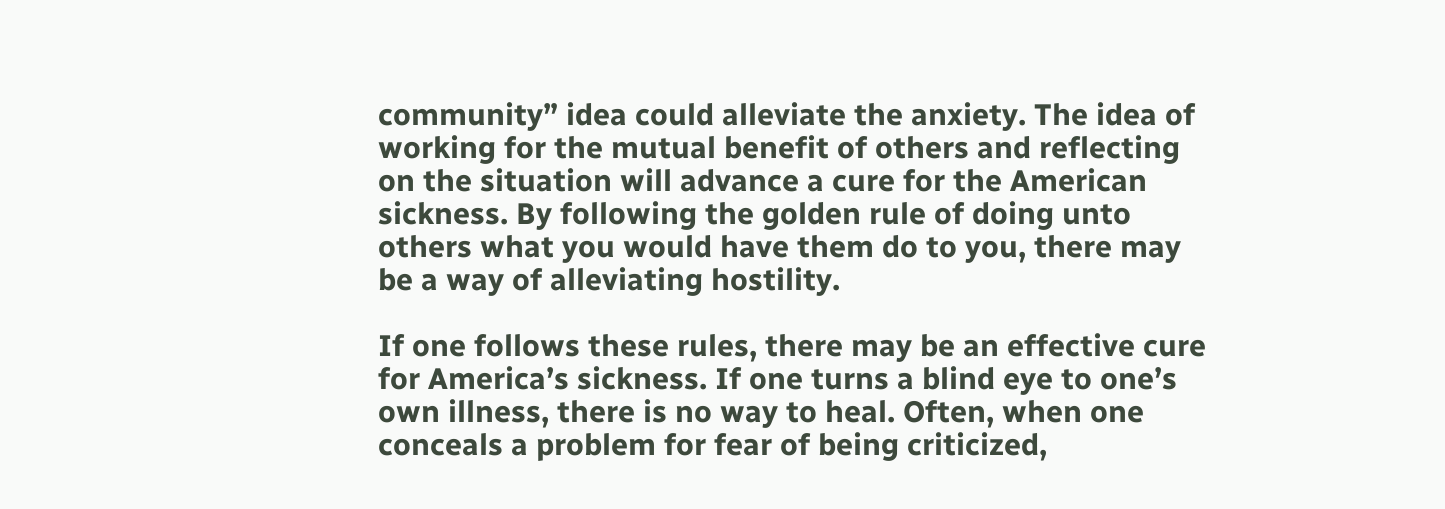community” idea could alleviate the anxiety. The idea of working for the mutual benefit of others and reflecting on the situation will advance a cure for the American sickness. By following the golden rule of doing unto others what you would have them do to you, there may be a way of alleviating hostility.

If one follows these rules, there may be an effective cure for America’s sickness. If one turns a blind eye to one’s own illness, there is no way to heal. Often, when one conceals a problem for fear of being criticized,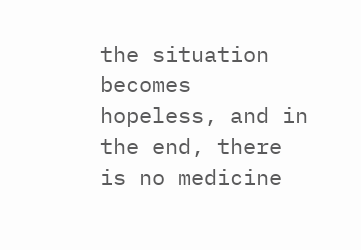the situation becomes hopeless, and in the end, there is no medicine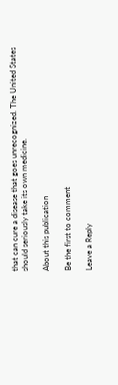that can cure a disease that goes unrecognized. The United States should seriously take its own medicine.

About this publication

Be the first to comment

Leave a Reply